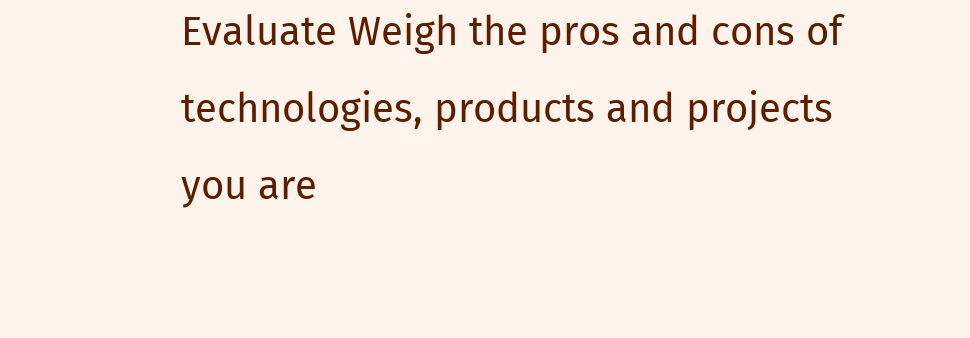Evaluate Weigh the pros and cons of technologies, products and projects you are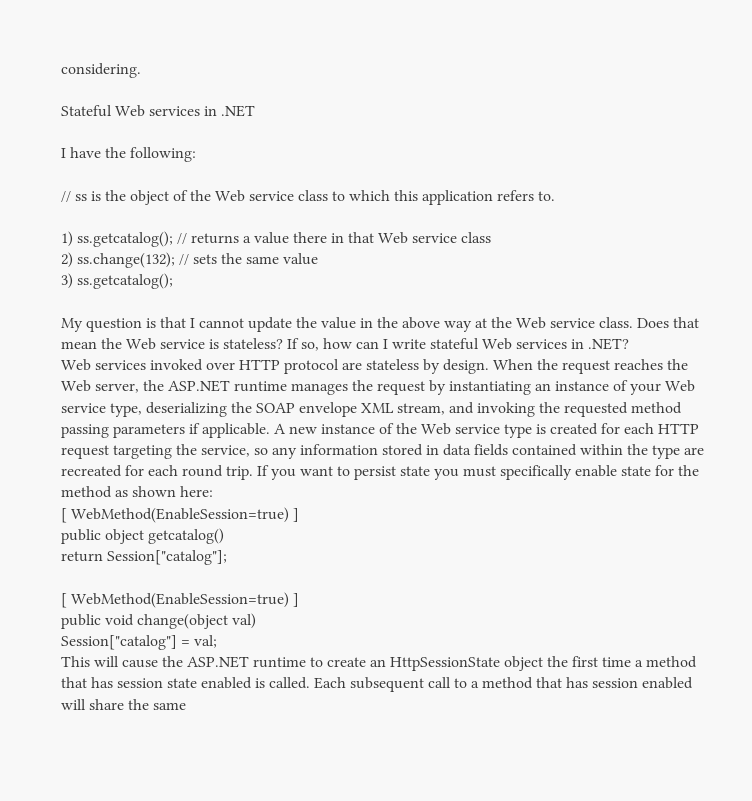considering.

Stateful Web services in .NET

I have the following:

// ss is the object of the Web service class to which this application refers to.

1) ss.getcatalog(); // returns a value there in that Web service class
2) ss.change(132); // sets the same value
3) ss.getcatalog();

My question is that I cannot update the value in the above way at the Web service class. Does that mean the Web service is stateless? If so, how can I write stateful Web services in .NET?
Web services invoked over HTTP protocol are stateless by design. When the request reaches the Web server, the ASP.NET runtime manages the request by instantiating an instance of your Web service type, deserializing the SOAP envelope XML stream, and invoking the requested method passing parameters if applicable. A new instance of the Web service type is created for each HTTP request targeting the service, so any information stored in data fields contained within the type are recreated for each round trip. If you want to persist state you must specifically enable state for the method as shown here:
[ WebMethod(EnableSession=true) ]
public object getcatalog()
return Session["catalog"];

[ WebMethod(EnableSession=true) ]
public void change(object val)
Session["catalog"] = val;
This will cause the ASP.NET runtime to create an HttpSessionState object the first time a method that has session state enabled is called. Each subsequent call to a method that has session enabled will share the same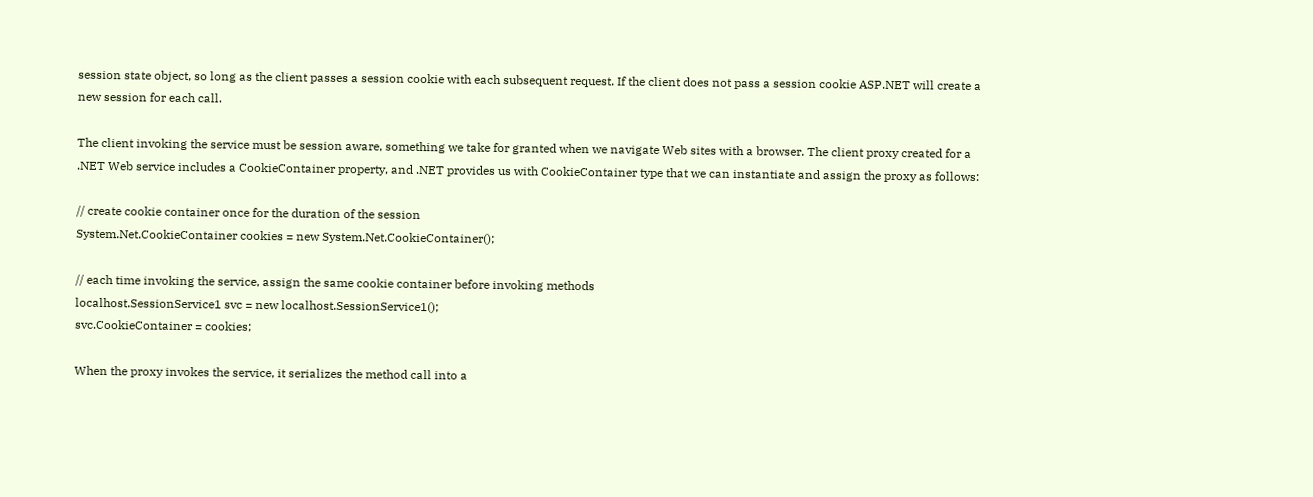session state object, so long as the client passes a session cookie with each subsequent request. If the client does not pass a session cookie ASP.NET will create a new session for each call.

The client invoking the service must be session aware, something we take for granted when we navigate Web sites with a browser. The client proxy created for a .NET Web service includes a CookieContainer property, and .NET provides us with CookieContainer type that we can instantiate and assign the proxy as follows:

// create cookie container once for the duration of the session
System.Net.CookieContainer cookies = new System.Net.CookieContainer();

// each time invoking the service, assign the same cookie container before invoking methods
localhost.SessionService1 svc = new localhost.SessionService1();
svc.CookieContainer = cookies;

When the proxy invokes the service, it serializes the method call into a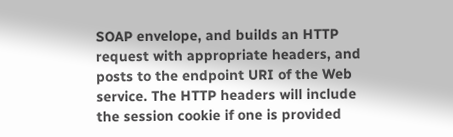SOAP envelope, and builds an HTTP request with appropriate headers, and posts to the endpoint URI of the Web service. The HTTP headers will include the session cookie if one is provided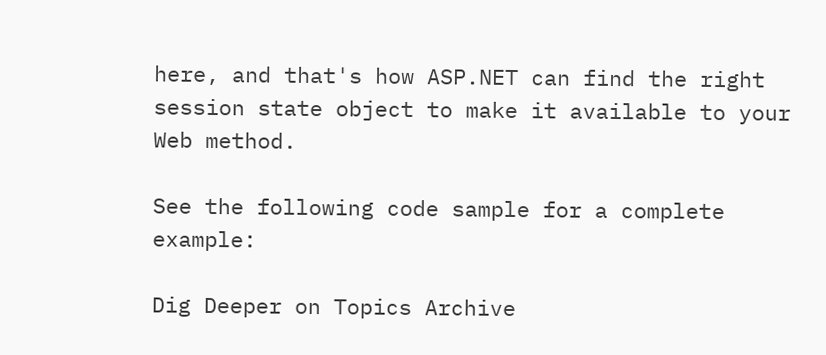here, and that's how ASP.NET can find the right session state object to make it available to your Web method.

See the following code sample for a complete example:

Dig Deeper on Topics Archive